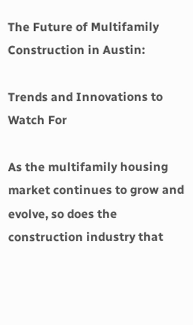The Future of Multifamily Construction in Austin:

Trends and Innovations to Watch For

As the multifamily housing market continues to grow and evolve, so does the construction industry that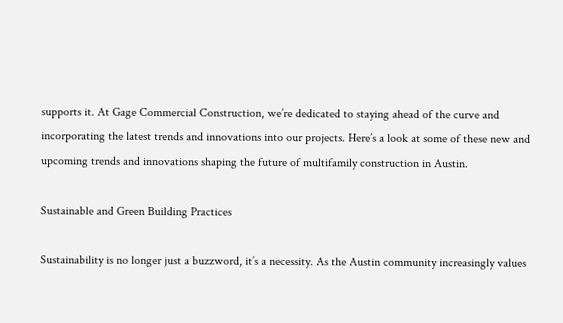supports it. At Gage Commercial Construction, we’re dedicated to staying ahead of the curve and incorporating the latest trends and innovations into our projects. Here’s a look at some of these new and upcoming trends and innovations shaping the future of multifamily construction in Austin.

Sustainable and Green Building Practices

Sustainability is no longer just a buzzword, it’s a necessity. As the Austin community increasingly values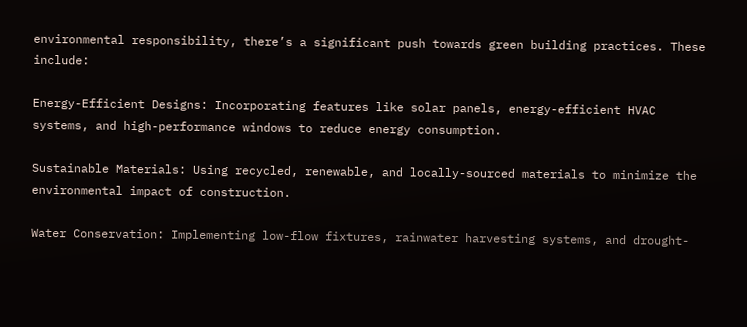environmental responsibility, there’s a significant push towards green building practices. These include:

Energy-Efficient Designs: Incorporating features like solar panels, energy-efficient HVAC systems, and high-performance windows to reduce energy consumption.

Sustainable Materials: Using recycled, renewable, and locally-sourced materials to minimize the environmental impact of construction.

Water Conservation: Implementing low-flow fixtures, rainwater harvesting systems, and drought-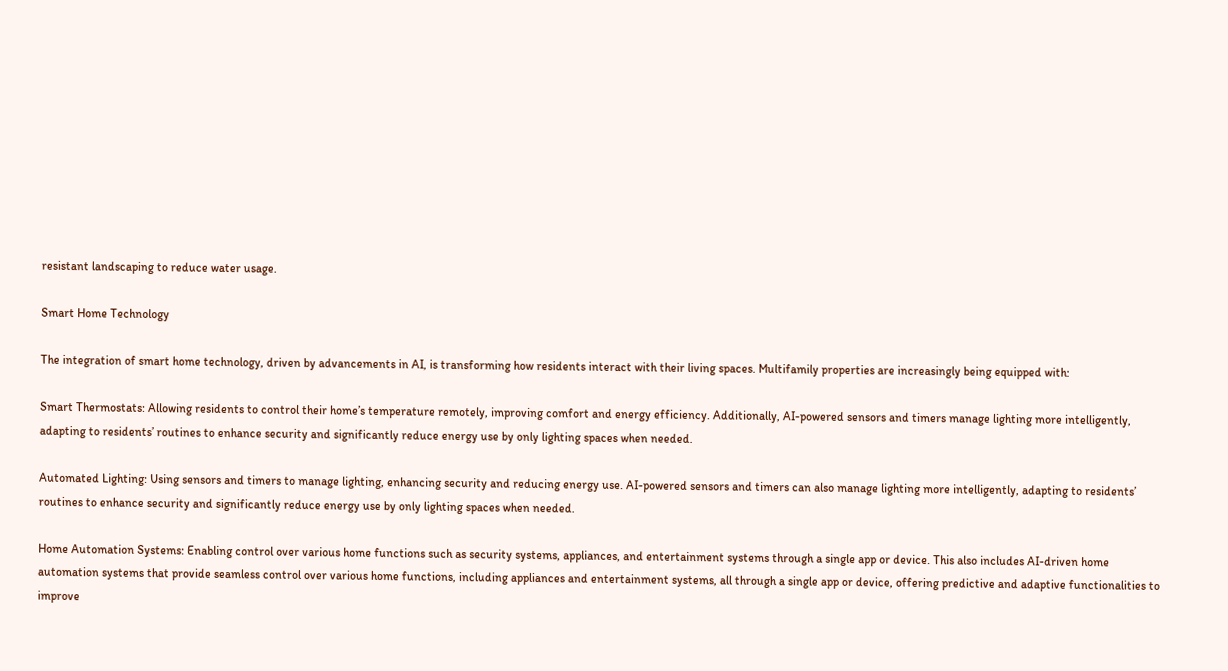resistant landscaping to reduce water usage.

Smart Home Technology

The integration of smart home technology, driven by advancements in AI, is transforming how residents interact with their living spaces. Multifamily properties are increasingly being equipped with:

Smart Thermostats: Allowing residents to control their home’s temperature remotely, improving comfort and energy efficiency. Additionally, AI-powered sensors and timers manage lighting more intelligently, adapting to residents’ routines to enhance security and significantly reduce energy use by only lighting spaces when needed.

Automated Lighting: Using sensors and timers to manage lighting, enhancing security and reducing energy use. AI-powered sensors and timers can also manage lighting more intelligently, adapting to residents’ routines to enhance security and significantly reduce energy use by only lighting spaces when needed.

Home Automation Systems: Enabling control over various home functions such as security systems, appliances, and entertainment systems through a single app or device. This also includes AI-driven home automation systems that provide seamless control over various home functions, including appliances and entertainment systems, all through a single app or device, offering predictive and adaptive functionalities to improve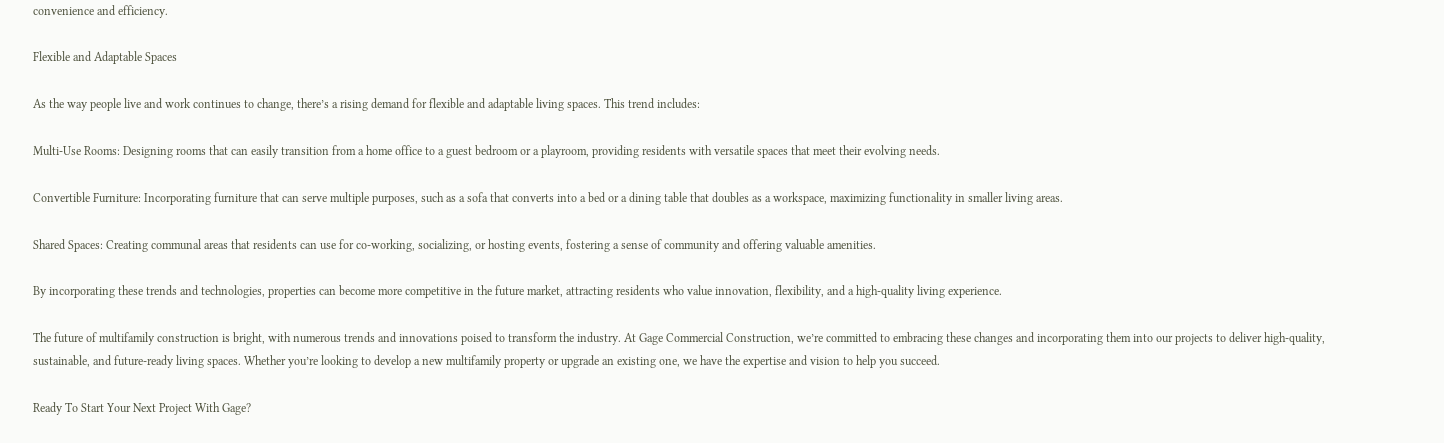convenience and efficiency.

Flexible and Adaptable Spaces

As the way people live and work continues to change, there’s a rising demand for flexible and adaptable living spaces. This trend includes:

Multi-Use Rooms: Designing rooms that can easily transition from a home office to a guest bedroom or a playroom, providing residents with versatile spaces that meet their evolving needs.

Convertible Furniture: Incorporating furniture that can serve multiple purposes, such as a sofa that converts into a bed or a dining table that doubles as a workspace, maximizing functionality in smaller living areas.

Shared Spaces: Creating communal areas that residents can use for co-working, socializing, or hosting events, fostering a sense of community and offering valuable amenities.

By incorporating these trends and technologies, properties can become more competitive in the future market, attracting residents who value innovation, flexibility, and a high-quality living experience.

The future of multifamily construction is bright, with numerous trends and innovations poised to transform the industry. At Gage Commercial Construction, we’re committed to embracing these changes and incorporating them into our projects to deliver high-quality, sustainable, and future-ready living spaces. Whether you’re looking to develop a new multifamily property or upgrade an existing one, we have the expertise and vision to help you succeed.

Ready To Start Your Next Project With Gage?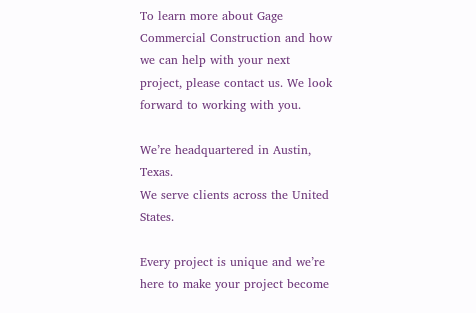To learn more about Gage Commercial Construction and how we can help with your next project, please contact us. We look forward to working with you.

We’re headquartered in Austin, Texas.
We serve clients across the United States.

Every project is unique and we’re here to make your project become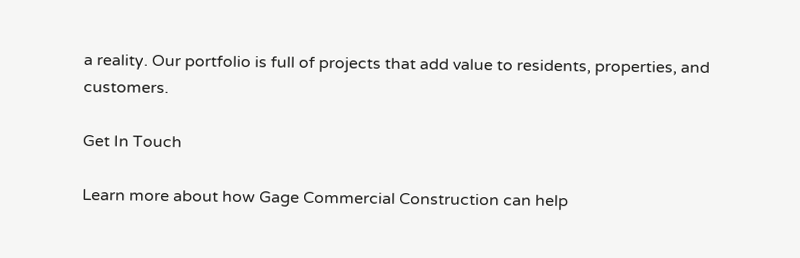a reality. Our portfolio is full of projects that add value to residents, properties, and customers.

Get In Touch

Learn more about how Gage Commercial Construction can help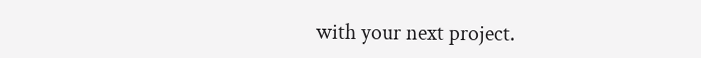with your next project.